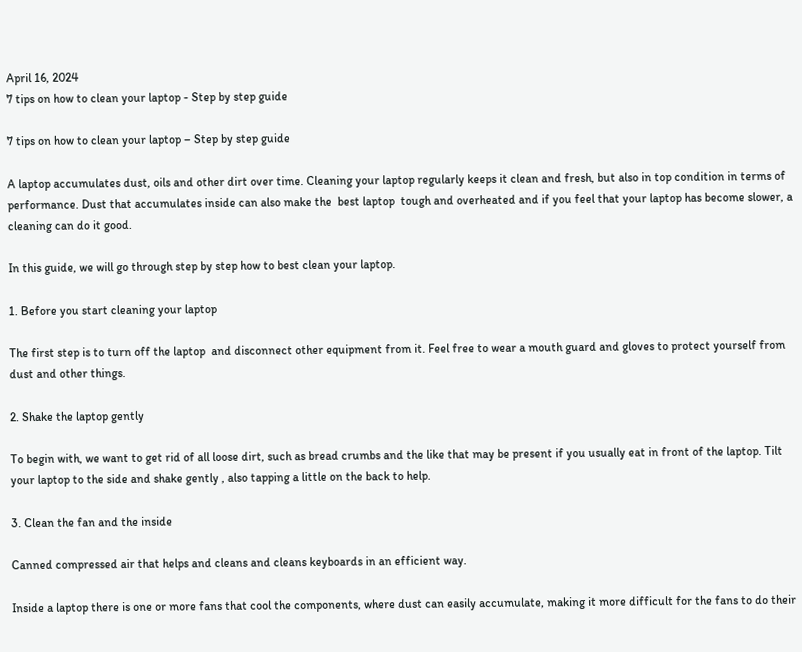April 16, 2024
7 tips on how to clean your laptop - Step by step guide

7 tips on how to clean your laptop – Step by step guide

A laptop accumulates dust, oils and other dirt over time. Cleaning your laptop regularly keeps it clean and fresh, but also in top condition in terms of performance. Dust that accumulates inside can also make the  best laptop  tough and overheated and if you feel that your laptop has become slower, a cleaning can do it good.

In this guide, we will go through step by step how to best clean your laptop.

1. Before you start cleaning your laptop

The first step is to turn off the laptop  and disconnect other equipment from it. Feel free to wear a mouth guard and gloves to protect yourself from dust and other things.

2. Shake the laptop gently

To begin with, we want to get rid of all loose dirt, such as bread crumbs and the like that may be present if you usually eat in front of the laptop. Tilt your laptop to the side and shake gently , also tapping a little on the back to help.

3. Clean the fan and the inside

Canned compressed air that helps and cleans and cleans keyboards in an efficient way.

Inside a laptop there is one or more fans that cool the components, where dust can easily accumulate, making it more difficult for the fans to do their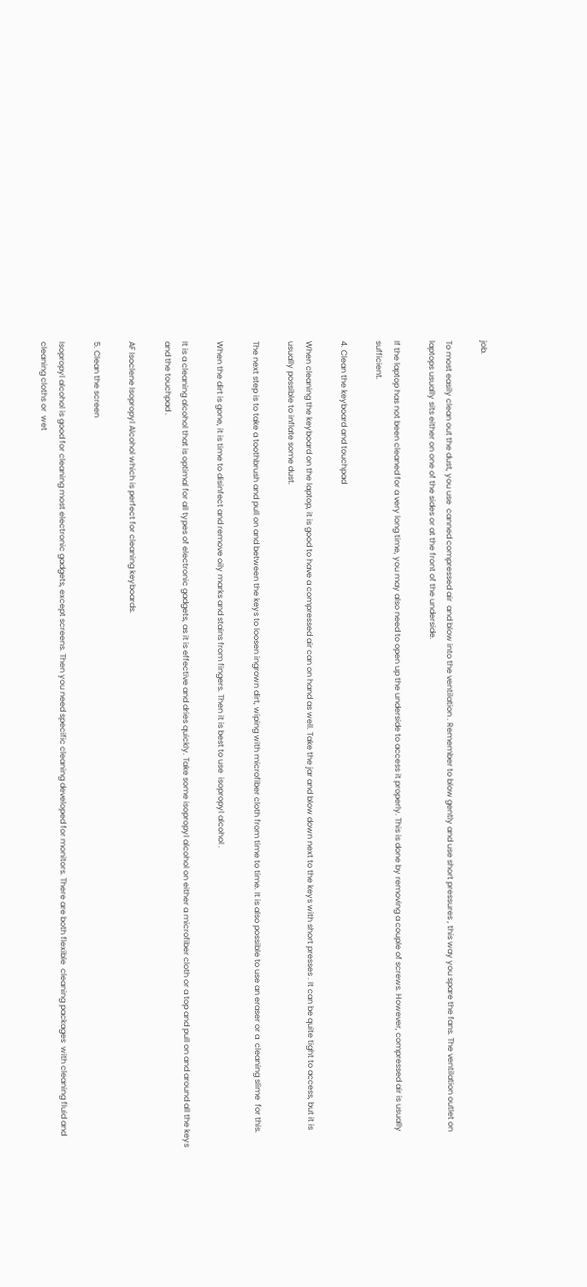job.

To most easily clean out the dust, you use  canned compressed air  and blow into the ventilation . Remember to blow gently and use short pressures , this way you spare the fans. The ventilation outlet on laptops usually sits either on one of the sides or at the front of the underside.

If the laptop has not been cleaned for a very long time, you may also need to open up the underside to access it properly. This is done by removing a couple of screws. However, compressed air is usually sufficient.

4. Clean the keyboard and touchpad

When cleaning the keyboard on the laptop, it is good to have a compressed air can on hand as well. Take the jar and blow down next to the keys with short presses . It can be quite tight to access, but it is usually possible to inflate some dust.

The next step is to take a toothbrush and pull on and between the keys to loosen ingrown dirt, wiping with microfiber cloth from time to time. It is also possible to use an eraser or a  cleaning slime  for this.

When the dirt is gone, it is time to disinfect and remove oily marks and stains from fingers. Then it is best to use  isopropyl alcohol .

It is a cleaning alcohol that is optimal for all types of electronic gadgets, as it is effective and dries quickly. Take some isopropyl alcohol on either a microfiber cloth or a top and pull on and around all the keys and the touchpad .

AF Isoclene Isopropyl Alcohol which is perfect for cleaning keyboards.

5. Clean the screen

Isopropyl alcohol is good for cleaning most electronic gadgets, except screens. Then you need specific cleaning developed for monitors. There are both flexible  cleaning packages  with cleaning fluid and cleaning cloths or  wet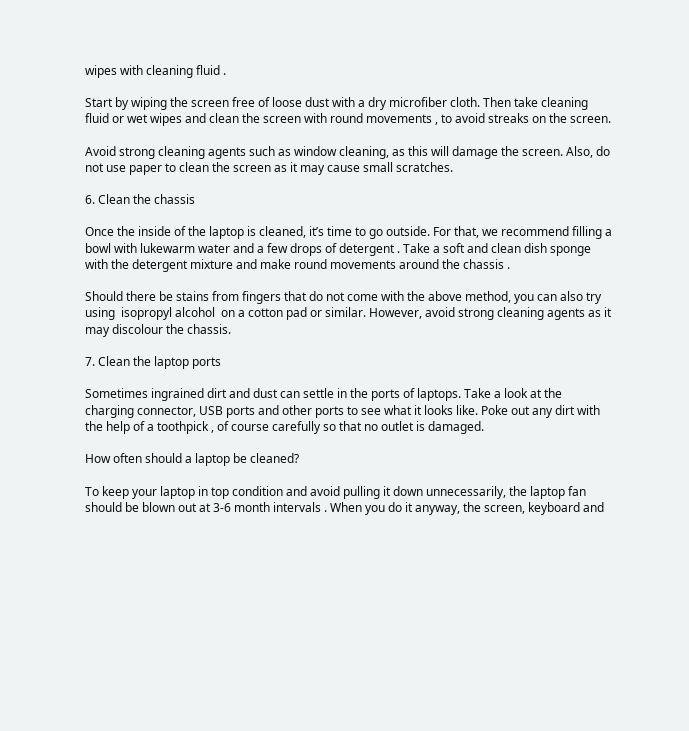wipes with cleaning fluid .

Start by wiping the screen free of loose dust with a dry microfiber cloth. Then take cleaning fluid or wet wipes and clean the screen with round movements , to avoid streaks on the screen.

Avoid strong cleaning agents such as window cleaning, as this will damage the screen. Also, do not use paper to clean the screen as it may cause small scratches.

6. Clean the chassis

Once the inside of the laptop is cleaned, it’s time to go outside. For that, we recommend filling a bowl with lukewarm water and a few drops of detergent . Take a soft and clean dish sponge with the detergent mixture and make round movements around the chassis .

Should there be stains from fingers that do not come with the above method, you can also try using  isopropyl alcohol  on a cotton pad or similar. However, avoid strong cleaning agents as it may discolour the chassis.

7. Clean the laptop ports

Sometimes ingrained dirt and dust can settle in the ports of laptops. Take a look at the charging connector, USB ports and other ports to see what it looks like. Poke out any dirt with the help of a toothpick , of course carefully so that no outlet is damaged.

How often should a laptop be cleaned?

To keep your laptop in top condition and avoid pulling it down unnecessarily, the laptop fan should be blown out at 3-6 month intervals . When you do it anyway, the screen, keyboard and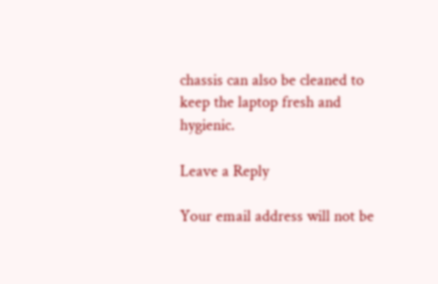chassis can also be cleaned to keep the laptop fresh and hygienic.

Leave a Reply

Your email address will not be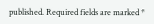published. Required fields are marked *